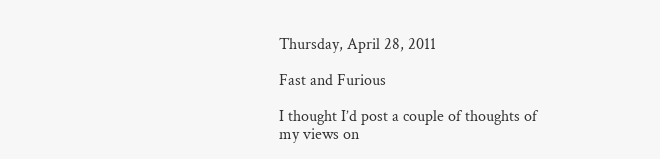Thursday, April 28, 2011

Fast and Furious

I thought I’d post a couple of thoughts of my views on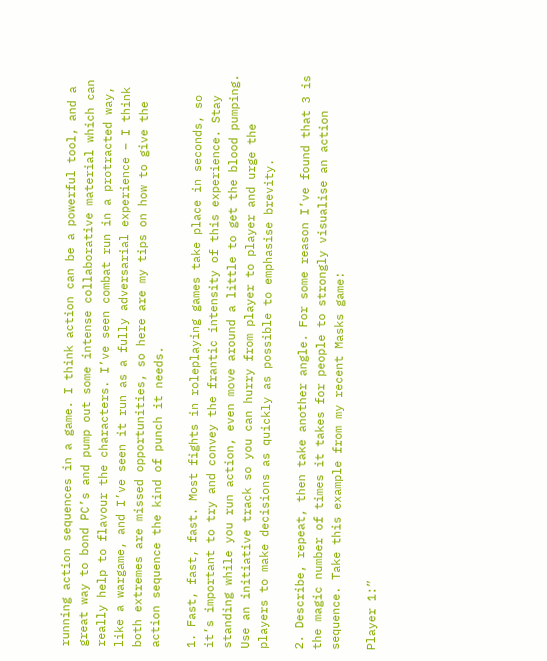running action sequences in a game. I think action can be a powerful tool, and a great way to bond PC’s and pump out some intense collaborative material which can really help to flavour the characters. I’ve seen combat run in a protracted way, like a wargame, and I’ve seen it run as a fully adversarial experience – I think both extremes are missed opportunities, so here are my tips on how to give the action sequence the kind of punch it needs.

1. Fast, fast, fast. Most fights in roleplaying games take place in seconds, so it’s important to try and convey the frantic intensity of this experience. Stay standing while you run action, even move around a little to get the blood pumping. Use an initiative track so you can hurry from player to player and urge the players to make decisions as quickly as possible to emphasise brevity.

2. Describe, repeat, then take another angle. For some reason I’ve found that 3 is the magic number of times it takes for people to strongly visualise an action sequence. Take this example from my recent Masks game:

Player 1:”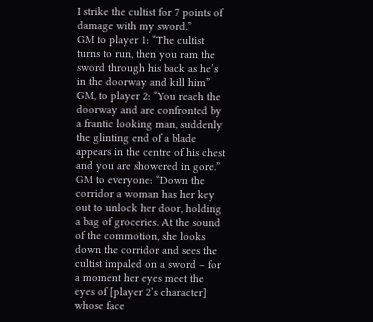I strike the cultist for 7 points of damage with my sword.”
GM to player 1: “The cultist turns to run, then you ram the sword through his back as he’s in the doorway and kill him”
GM, to player 2: “You reach the doorway and are confronted by a frantic looking man, suddenly the glinting end of a blade appears in the centre of his chest and you are showered in gore.”
GM to everyone: “Down the corridor a woman has her key out to unlock her door, holding a bag of groceries. At the sound of the commotion, she looks down the corridor and sees the cultist impaled on a sword – for a moment her eyes meet the eyes of [player 2’s character] whose face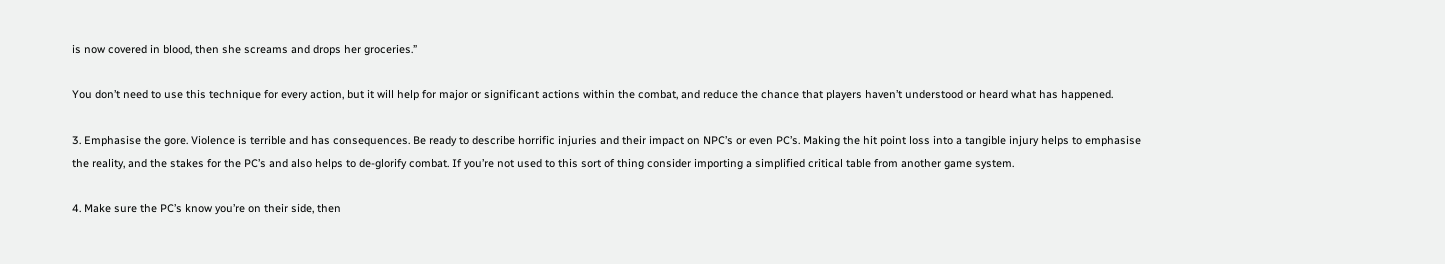is now covered in blood, then she screams and drops her groceries.”

You don’t need to use this technique for every action, but it will help for major or significant actions within the combat, and reduce the chance that players haven’t understood or heard what has happened.

3. Emphasise the gore. Violence is terrible and has consequences. Be ready to describe horrific injuries and their impact on NPC’s or even PC’s. Making the hit point loss into a tangible injury helps to emphasise the reality, and the stakes for the PC’s and also helps to de-glorify combat. If you’re not used to this sort of thing consider importing a simplified critical table from another game system.

4. Make sure the PC’s know you’re on their side, then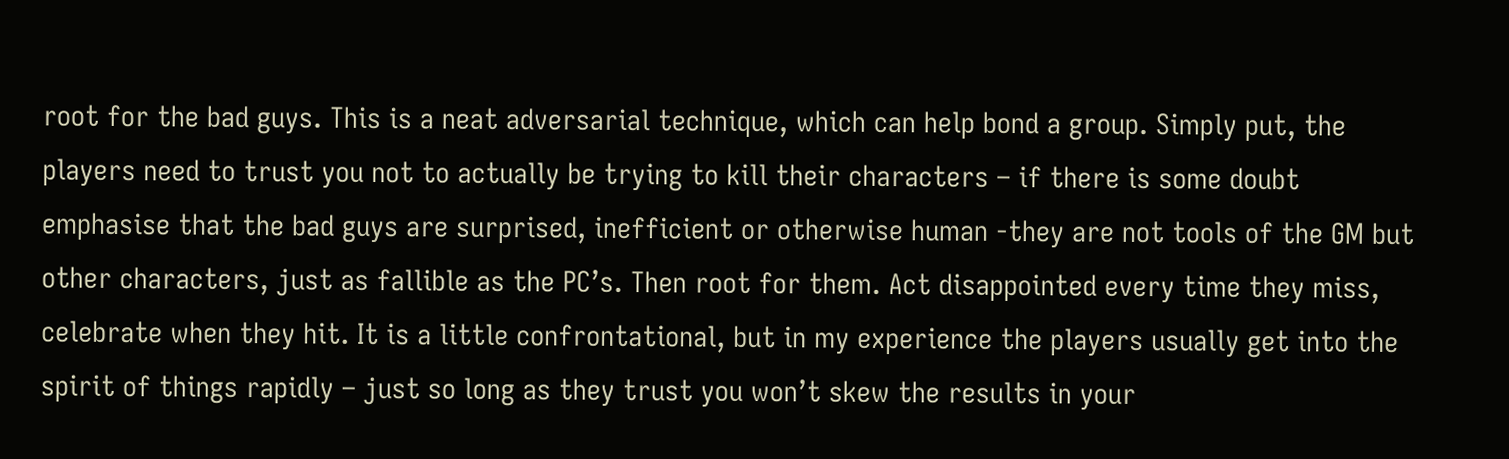root for the bad guys. This is a neat adversarial technique, which can help bond a group. Simply put, the players need to trust you not to actually be trying to kill their characters – if there is some doubt emphasise that the bad guys are surprised, inefficient or otherwise human -they are not tools of the GM but other characters, just as fallible as the PC’s. Then root for them. Act disappointed every time they miss, celebrate when they hit. It is a little confrontational, but in my experience the players usually get into the spirit of things rapidly – just so long as they trust you won’t skew the results in your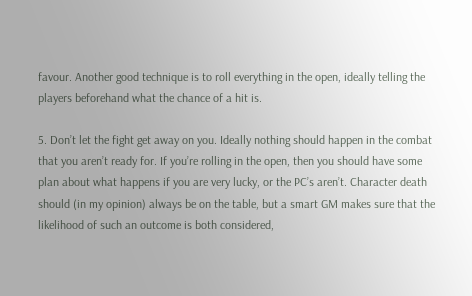favour. Another good technique is to roll everything in the open, ideally telling the players beforehand what the chance of a hit is.

5. Don’t let the fight get away on you. Ideally nothing should happen in the combat that you aren’t ready for. If you’re rolling in the open, then you should have some plan about what happens if you are very lucky, or the PC’s aren’t. Character death should (in my opinion) always be on the table, but a smart GM makes sure that the likelihood of such an outcome is both considered,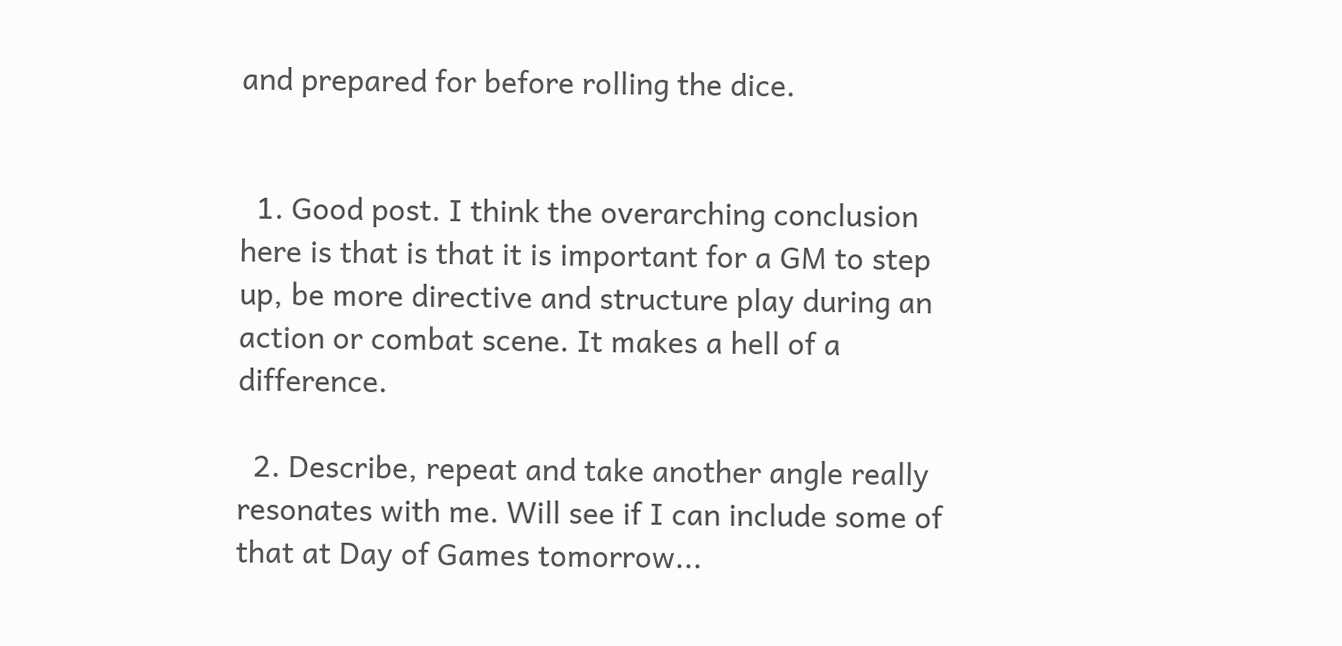and prepared for before rolling the dice.


  1. Good post. I think the overarching conclusion here is that is that it is important for a GM to step up, be more directive and structure play during an action or combat scene. It makes a hell of a difference.

  2. Describe, repeat and take another angle really resonates with me. Will see if I can include some of that at Day of Games tomorrow...